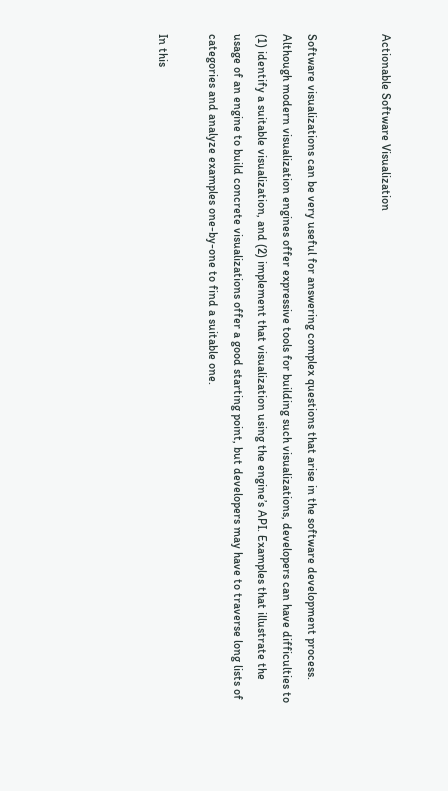Actionable Software Visualization


Software visualizations can be very useful for answering complex questions that arise in the software development process. Although modern visualization engines offer expressive tools for building such visualizations, developers can have difficulties to (1) identify a suitable visualization, and (2) implement that visualization using the engine’s API. Examples that illustrate the usage of an engine to build concrete visualizations offer a good starting point, but developers may have to traverse long lists of categories and analyze examples one-by-one to find a suitable one.

In this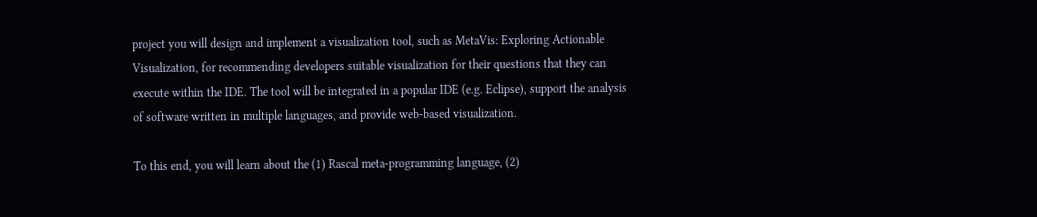project you will design and implement a visualization tool, such as MetaVis: Exploring Actionable Visualization, for recommending developers suitable visualization for their questions that they can execute within the IDE. The tool will be integrated in a popular IDE (e.g. Eclipse), support the analysis of software written in multiple languages, and provide web-based visualization.

To this end, you will learn about the (1) Rascal meta-programming language, (2)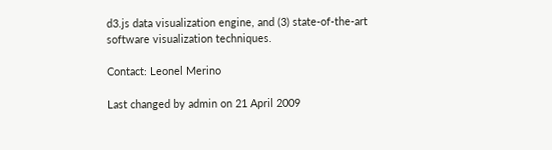d3.js data visualization engine, and (3) state-of-the-art software visualization techniques.

Contact: Leonel Merino

Last changed by admin on 21 April 2009